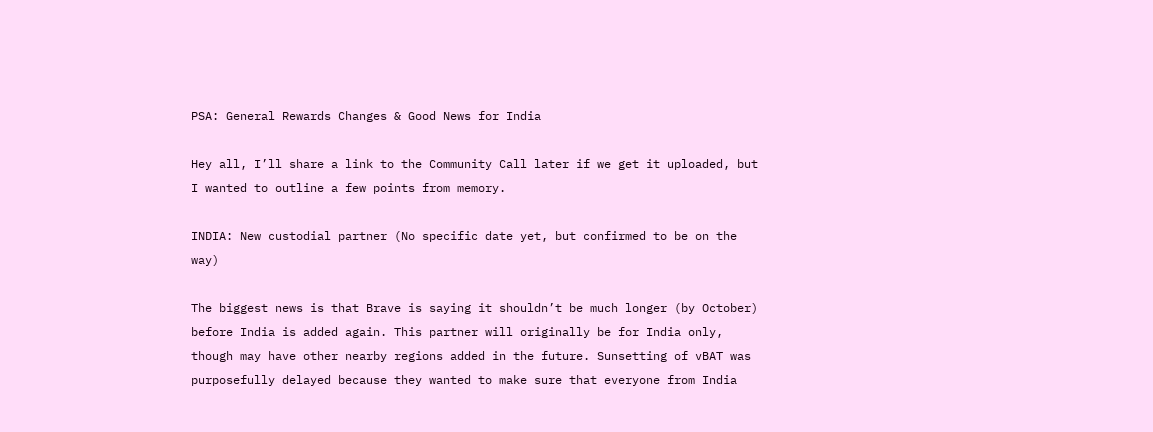PSA: General Rewards Changes & Good News for India

Hey all, I’ll share a link to the Community Call later if we get it uploaded, but I wanted to outline a few points from memory.

INDIA: New custodial partner (No specific date yet, but confirmed to be on the way)

The biggest news is that Brave is saying it shouldn’t be much longer (by October) before India is added again. This partner will originally be for India only, though may have other nearby regions added in the future. Sunsetting of vBAT was purposefully delayed because they wanted to make sure that everyone from India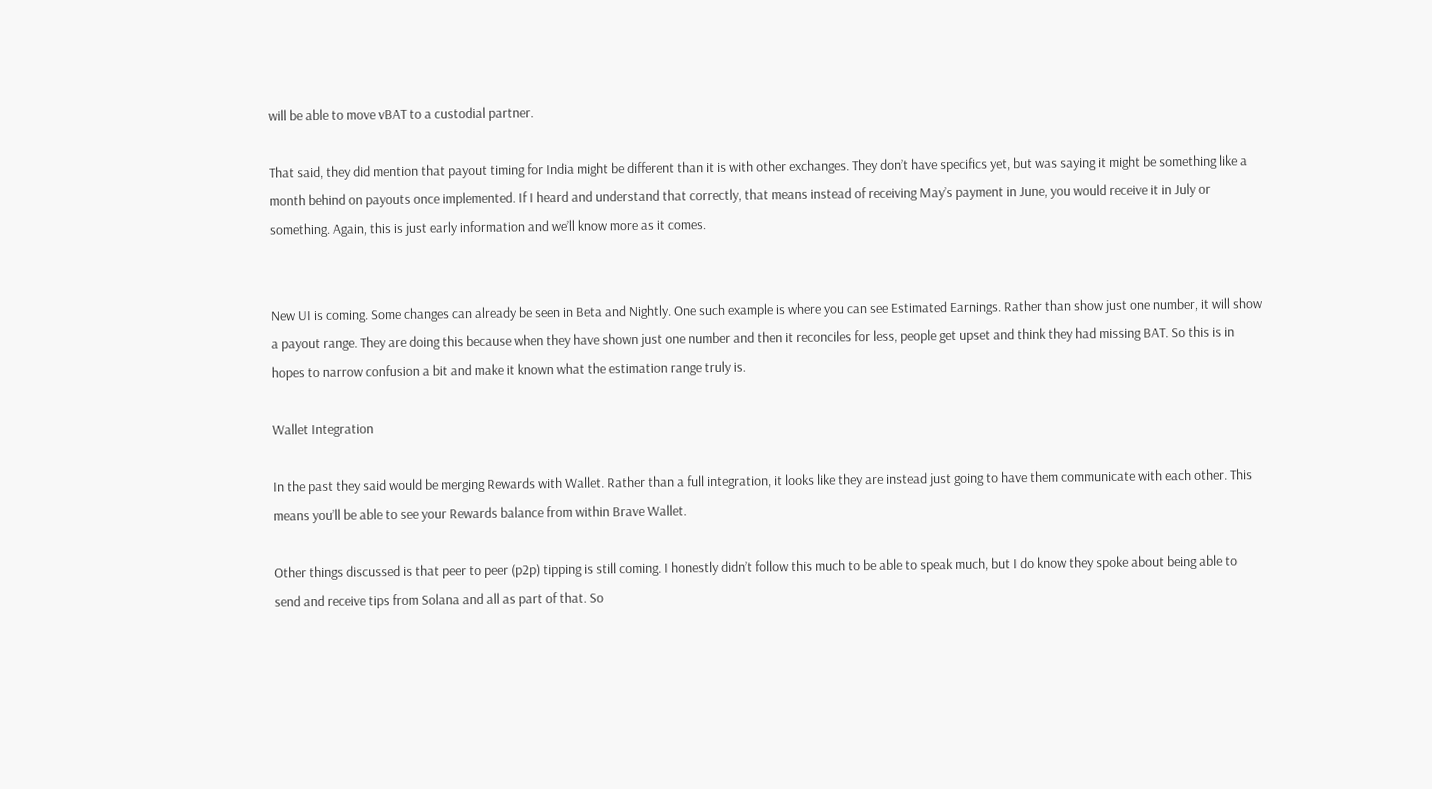will be able to move vBAT to a custodial partner.

That said, they did mention that payout timing for India might be different than it is with other exchanges. They don’t have specifics yet, but was saying it might be something like a month behind on payouts once implemented. If I heard and understand that correctly, that means instead of receiving May’s payment in June, you would receive it in July or something. Again, this is just early information and we’ll know more as it comes.


New UI is coming. Some changes can already be seen in Beta and Nightly. One such example is where you can see Estimated Earnings. Rather than show just one number, it will show a payout range. They are doing this because when they have shown just one number and then it reconciles for less, people get upset and think they had missing BAT. So this is in hopes to narrow confusion a bit and make it known what the estimation range truly is.

Wallet Integration

In the past they said would be merging Rewards with Wallet. Rather than a full integration, it looks like they are instead just going to have them communicate with each other. This means you’ll be able to see your Rewards balance from within Brave Wallet.

Other things discussed is that peer to peer (p2p) tipping is still coming. I honestly didn’t follow this much to be able to speak much, but I do know they spoke about being able to send and receive tips from Solana and all as part of that. So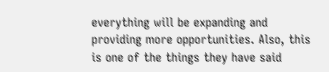everything will be expanding and providing more opportunities. Also, this is one of the things they have said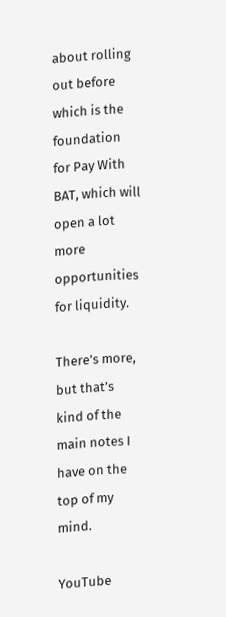about rolling out before which is the foundation for Pay With BAT, which will open a lot more opportunities for liquidity.

There’s more, but that’s kind of the main notes I have on the top of my mind.

YouTube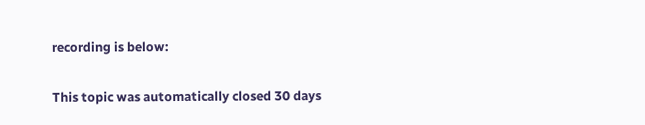recording is below:

This topic was automatically closed 30 days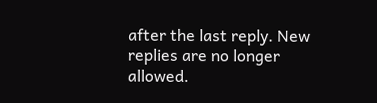after the last reply. New replies are no longer allowed.